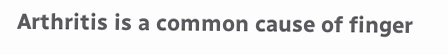Arthritis is a common cause of finger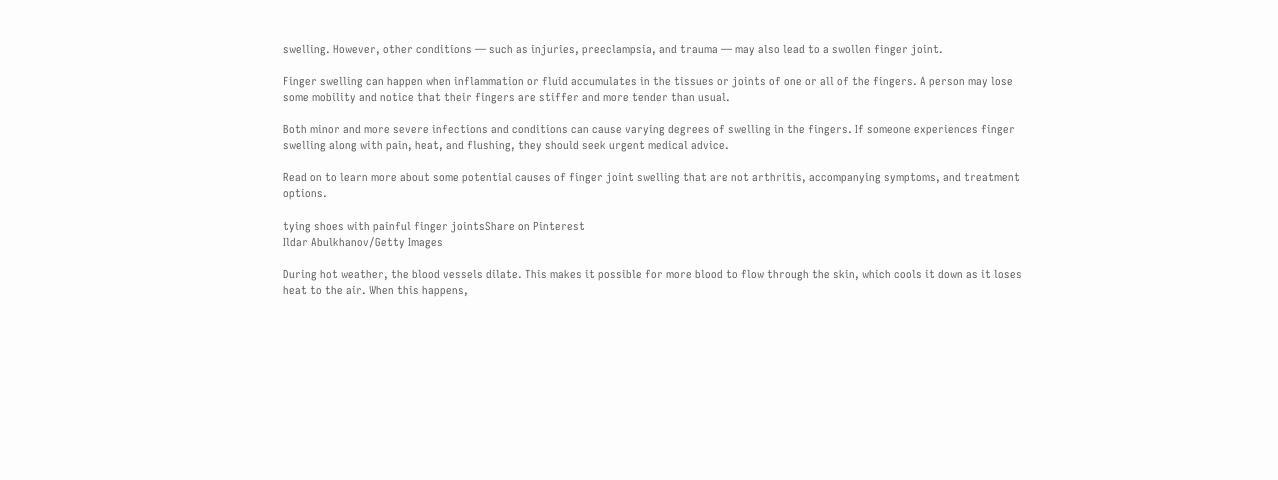swelling. However, other conditions — such as injuries, preeclampsia, and trauma — may also lead to a swollen finger joint.

Finger swelling can happen when inflammation or fluid accumulates in the tissues or joints of one or all of the fingers. A person may lose some mobility and notice that their fingers are stiffer and more tender than usual.

Both minor and more severe infections and conditions can cause varying degrees of swelling in the fingers. If someone experiences finger swelling along with pain, heat, and flushing, they should seek urgent medical advice.

Read on to learn more about some potential causes of finger joint swelling that are not arthritis, accompanying symptoms, and treatment options.

tying shoes with painful finger jointsShare on Pinterest
Ildar Abulkhanov/Getty Images

During hot weather, the blood vessels dilate. This makes it possible for more blood to flow through the skin, which cools it down as it loses heat to the air. When this happens,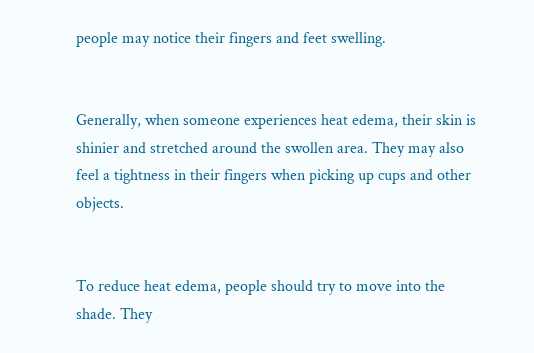people may notice their fingers and feet swelling.


Generally, when someone experiences heat edema, their skin is shinier and stretched around the swollen area. They may also feel a tightness in their fingers when picking up cups and other objects.


To reduce heat edema, people should try to move into the shade. They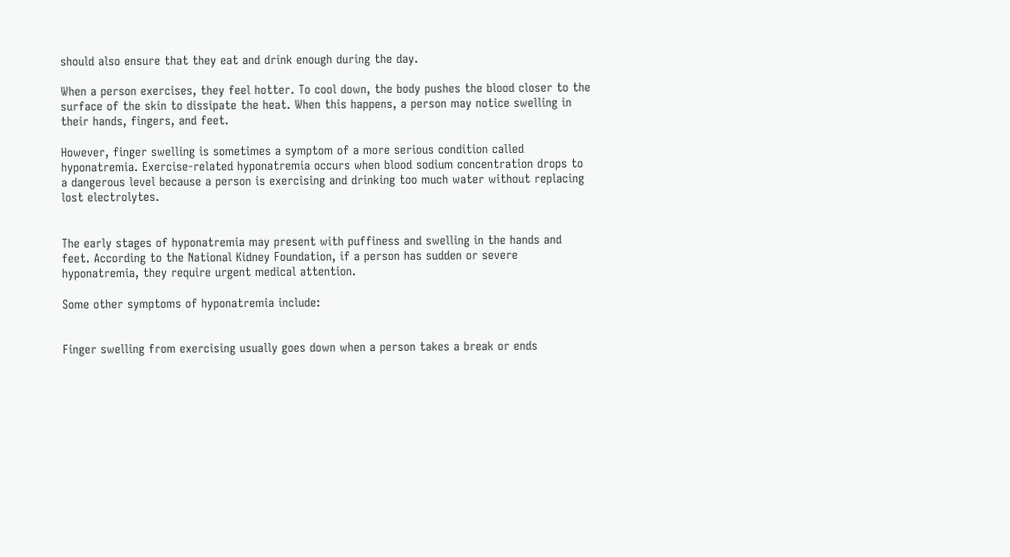should also ensure that they eat and drink enough during the day.

When a person exercises, they feel hotter. To cool down, the body pushes the blood closer to the surface of the skin to dissipate the heat. When this happens, a person may notice swelling in their hands, fingers, and feet.

However, finger swelling is sometimes a symptom of a more serious condition called hyponatremia. Exercise-related hyponatremia occurs when blood sodium concentration drops to a dangerous level because a person is exercising and drinking too much water without replacing lost electrolytes.


The early stages of hyponatremia may present with puffiness and swelling in the hands and feet. According to the National Kidney Foundation, if a person has sudden or severe hyponatremia, they require urgent medical attention.

Some other symptoms of hyponatremia include:


Finger swelling from exercising usually goes down when a person takes a break or ends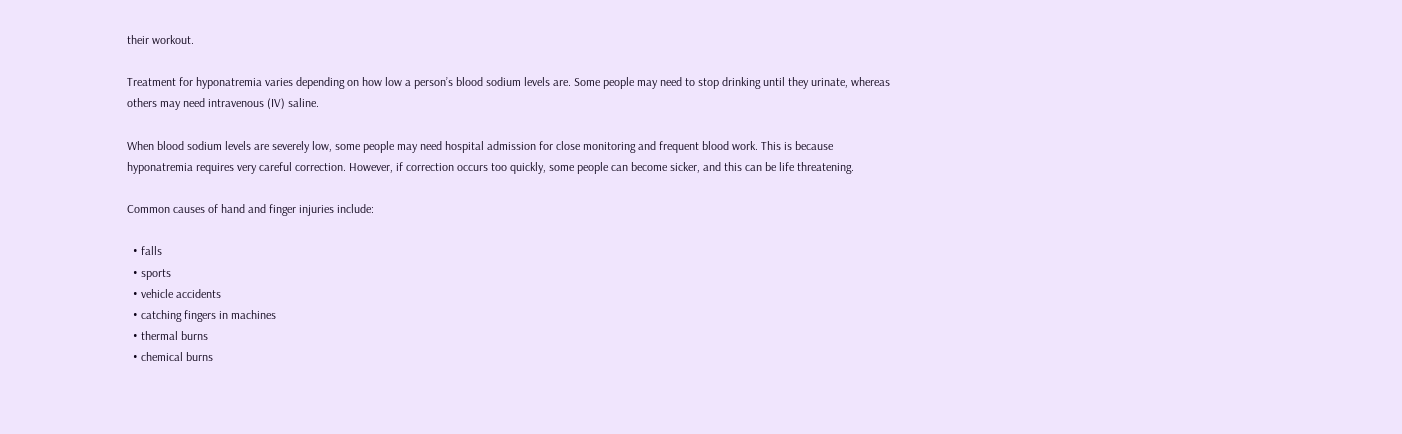their workout.

Treatment for hyponatremia varies depending on how low a person’s blood sodium levels are. Some people may need to stop drinking until they urinate, whereas others may need intravenous (IV) saline.

When blood sodium levels are severely low, some people may need hospital admission for close monitoring and frequent blood work. This is because hyponatremia requires very careful correction. However, if correction occurs too quickly, some people can become sicker, and this can be life threatening.

Common causes of hand and finger injuries include:

  • falls
  • sports
  • vehicle accidents
  • catching fingers in machines
  • thermal burns
  • chemical burns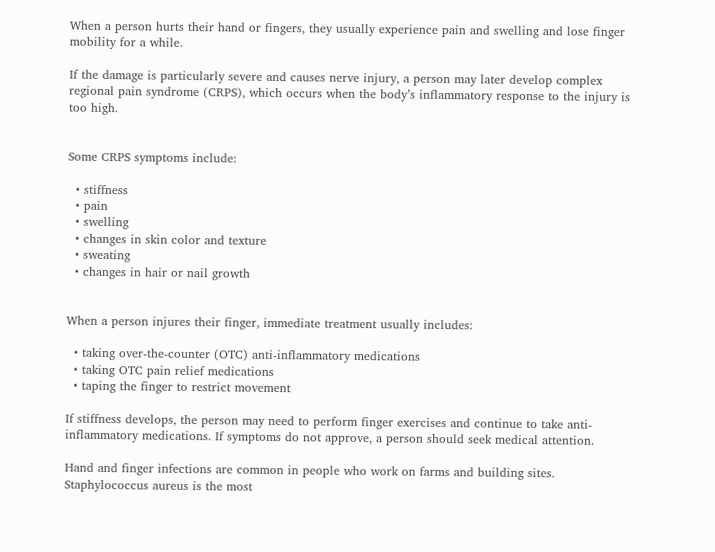When a person hurts their hand or fingers, they usually experience pain and swelling and lose finger mobility for a while.

If the damage is particularly severe and causes nerve injury, a person may later develop complex regional pain syndrome (CRPS), which occurs when the body’s inflammatory response to the injury is too high.


Some CRPS symptoms include:

  • stiffness
  • pain
  • swelling
  • changes in skin color and texture
  • sweating
  • changes in hair or nail growth


When a person injures their finger, immediate treatment usually includes:

  • taking over-the-counter (OTC) anti-inflammatory medications
  • taking OTC pain relief medications
  • taping the finger to restrict movement

If stiffness develops, the person may need to perform finger exercises and continue to take anti-inflammatory medications. If symptoms do not approve, a person should seek medical attention.

Hand and finger infections are common in people who work on farms and building sites. Staphylococcus aureus is the most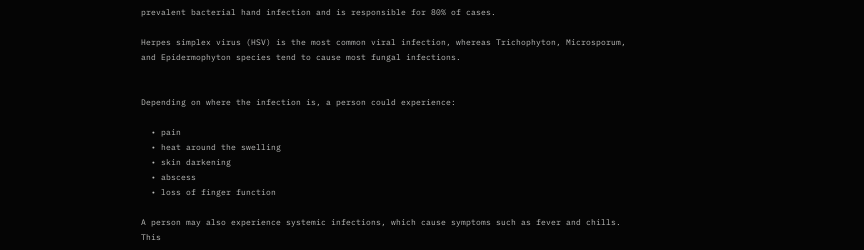prevalent bacterial hand infection and is responsible for 80% of cases.

Herpes simplex virus (HSV) is the most common viral infection, whereas Trichophyton, Microsporum, and Epidermophyton species tend to cause most fungal infections.


Depending on where the infection is, a person could experience:

  • pain
  • heat around the swelling
  • skin darkening
  • abscess
  • loss of finger function

A person may also experience systemic infections, which cause symptoms such as fever and chills. This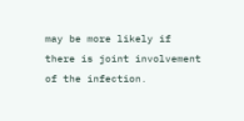may be more likely if there is joint involvement of the infection.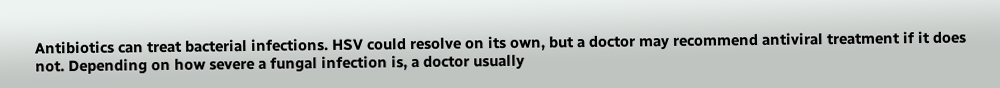Antibiotics can treat bacterial infections. HSV could resolve on its own, but a doctor may recommend antiviral treatment if it does not. Depending on how severe a fungal infection is, a doctor usually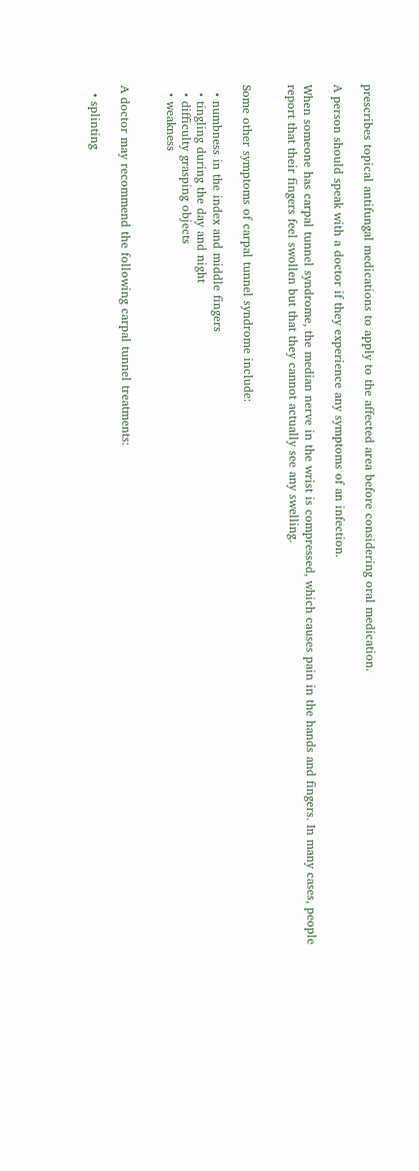prescribes topical antifungal medications to apply to the affected area before considering oral medication.

A person should speak with a doctor if they experience any symptoms of an infection.

When someone has carpal tunnel syndrome, the median nerve in the wrist is compressed, which causes pain in the hands and fingers. In many cases, people report that their fingers feel swollen but that they cannot actually see any swelling.


Some other symptoms of carpal tunnel syndrome include:

  • numbness in the index and middle fingers
  • tingling during the day and night
  • difficulty grasping objects
  • weakness


A doctor may recommend the following carpal tunnel treatments:

  • splinting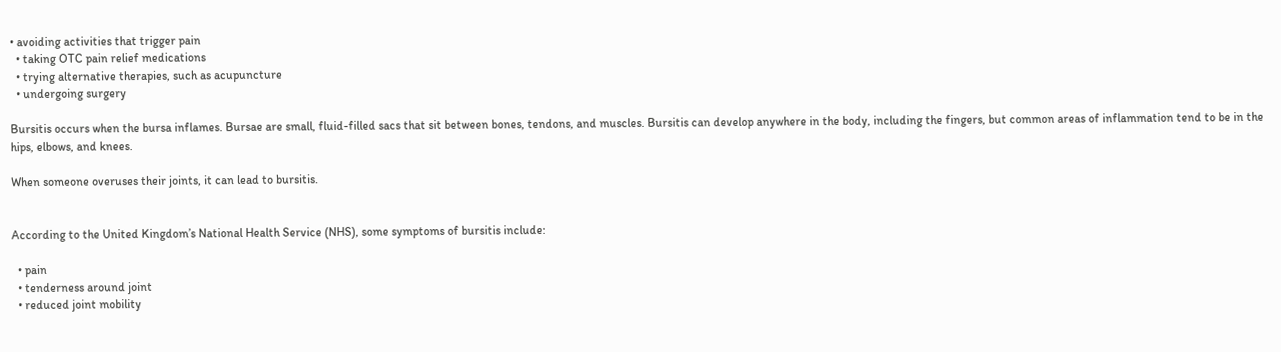• avoiding activities that trigger pain
  • taking OTC pain relief medications
  • trying alternative therapies, such as acupuncture
  • undergoing surgery

Bursitis occurs when the bursa inflames. Bursae are small, fluid-filled sacs that sit between bones, tendons, and muscles. Bursitis can develop anywhere in the body, including the fingers, but common areas of inflammation tend to be in the hips, elbows, and knees.

When someone overuses their joints, it can lead to bursitis.


According to the United Kingdom’s National Health Service (NHS), some symptoms of bursitis include:

  • pain
  • tenderness around joint
  • reduced joint mobility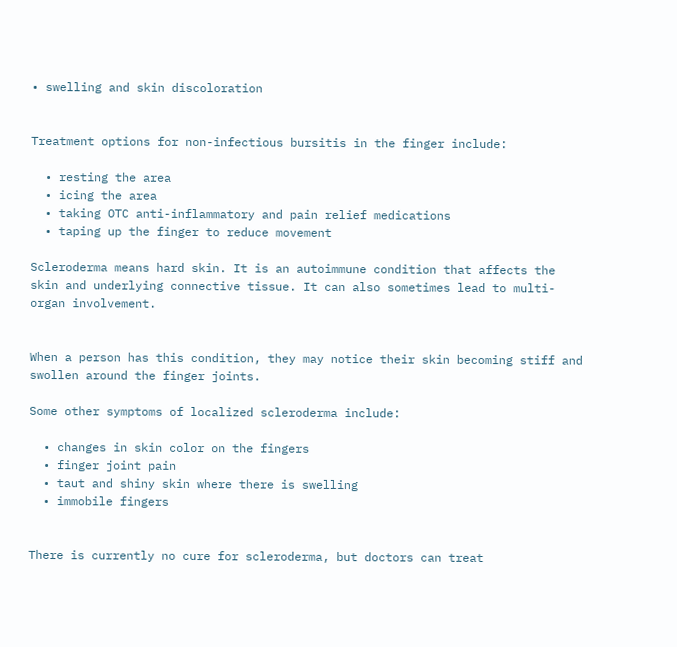• swelling and skin discoloration


Treatment options for non-infectious bursitis in the finger include:

  • resting the area
  • icing the area
  • taking OTC anti-inflammatory and pain relief medications
  • taping up the finger to reduce movement

Scleroderma means hard skin. It is an autoimmune condition that affects the skin and underlying connective tissue. It can also sometimes lead to multi-organ involvement.


When a person has this condition, they may notice their skin becoming stiff and swollen around the finger joints.

Some other symptoms of localized scleroderma include:

  • changes in skin color on the fingers
  • finger joint pain
  • taut and shiny skin where there is swelling
  • immobile fingers


There is currently no cure for scleroderma, but doctors can treat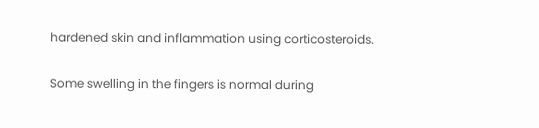hardened skin and inflammation using corticosteroids.

Some swelling in the fingers is normal during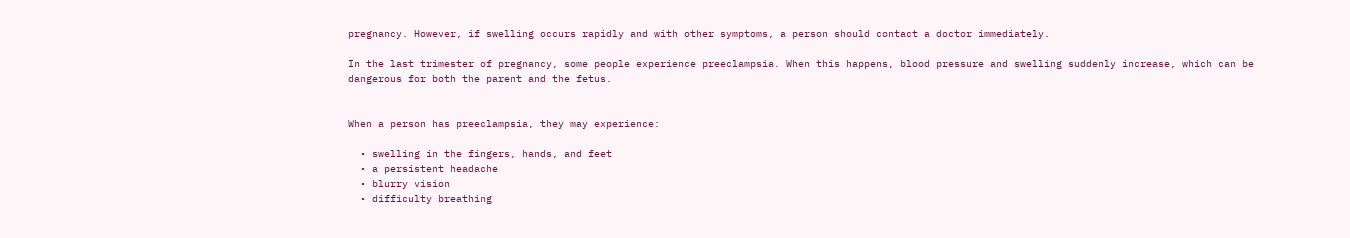pregnancy. However, if swelling occurs rapidly and with other symptoms, a person should contact a doctor immediately.

In the last trimester of pregnancy, some people experience preeclampsia. When this happens, blood pressure and swelling suddenly increase, which can be dangerous for both the parent and the fetus.


When a person has preeclampsia, they may experience:

  • swelling in the fingers, hands, and feet
  • a persistent headache
  • blurry vision
  • difficulty breathing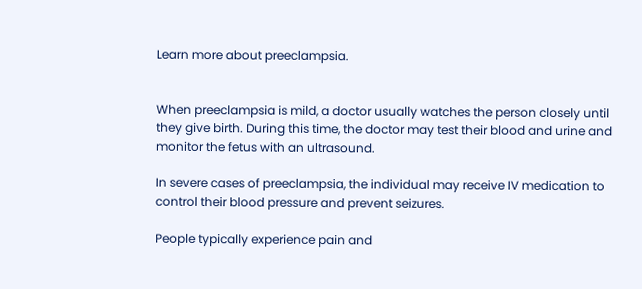Learn more about preeclampsia.


When preeclampsia is mild, a doctor usually watches the person closely until they give birth. During this time, the doctor may test their blood and urine and monitor the fetus with an ultrasound.

In severe cases of preeclampsia, the individual may receive IV medication to control their blood pressure and prevent seizures.

People typically experience pain and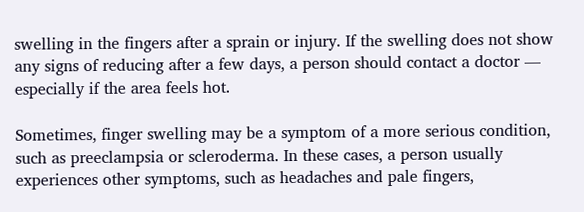swelling in the fingers after a sprain or injury. If the swelling does not show any signs of reducing after a few days, a person should contact a doctor — especially if the area feels hot.

Sometimes, finger swelling may be a symptom of a more serious condition, such as preeclampsia or scleroderma. In these cases, a person usually experiences other symptoms, such as headaches and pale fingers,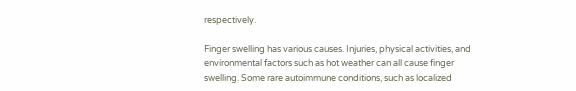respectively.

Finger swelling has various causes. Injuries, physical activities, and environmental factors such as hot weather can all cause finger swelling. Some rare autoimmune conditions, such as localized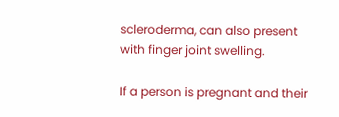scleroderma, can also present with finger joint swelling.

If a person is pregnant and their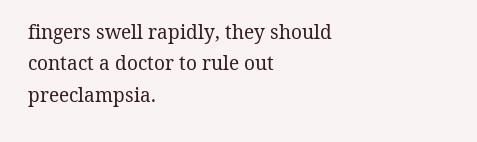fingers swell rapidly, they should contact a doctor to rule out preeclampsia.